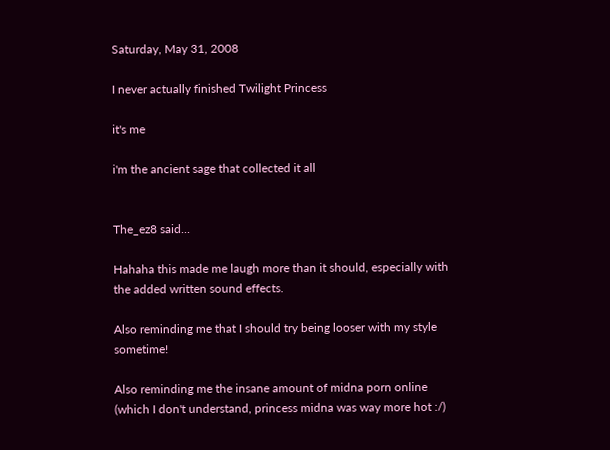Saturday, May 31, 2008

I never actually finished Twilight Princess

it's me

i'm the ancient sage that collected it all


The_ez8 said...

Hahaha this made me laugh more than it should, especially with the added written sound effects.

Also reminding me that I should try being looser with my style sometime!

Also reminding me the insane amount of midna porn online (which I don't understand, princess midna was way more hot :/)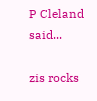P Cleland said...

zis rocks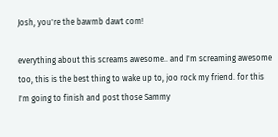Josh, you're the bawmb dawt com!

everything about this screams awesome.. and I'm screaming awesome too, this is the best thing to wake up to, joo rock my friend. for this I'm going to finish and post those Sammy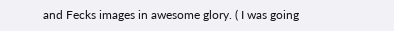and Fecks images in awesome glory. ( I was going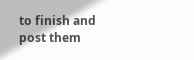to finish and post them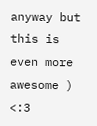anyway but this is even more awesome ) <:3